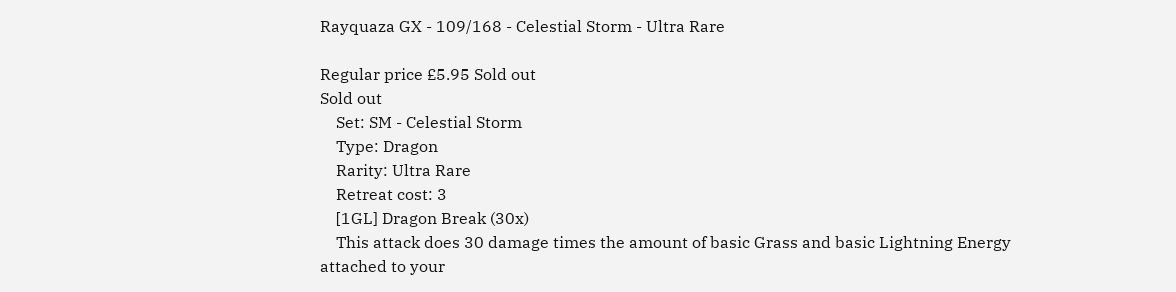Rayquaza GX - 109/168 - Celestial Storm - Ultra Rare

Regular price £5.95 Sold out
Sold out
    Set: SM - Celestial Storm
    Type: Dragon
    Rarity: Ultra Rare
    Retreat cost: 3
    [1GL] Dragon Break (30x)
    This attack does 30 damage times the amount of basic Grass and basic Lightning Energy attached to your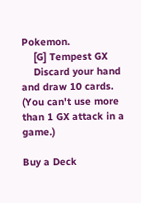Pokemon.
    [G] Tempest GX
    Discard your hand and draw 10 cards. (You can't use more than 1 GX attack in a game.)

Buy a Deck